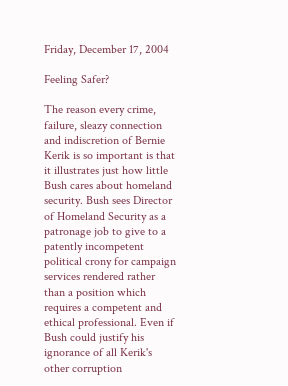Friday, December 17, 2004

Feeling Safer?

The reason every crime, failure, sleazy connection and indiscretion of Bernie Kerik is so important is that it illustrates just how little Bush cares about homeland security. Bush sees Director of Homeland Security as a patronage job to give to a patently incompetent political crony for campaign services rendered rather than a position which requires a competent and ethical professional. Even if Bush could justify his ignorance of all Kerik's other corruption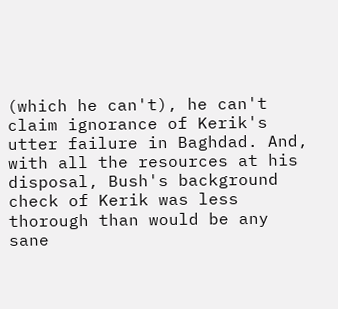(which he can't), he can't claim ignorance of Kerik's utter failure in Baghdad. And, with all the resources at his disposal, Bush's background check of Kerik was less thorough than would be any sane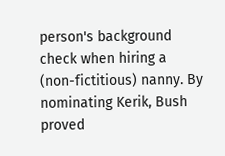person's background check when hiring a (non-fictitious) nanny. By nominating Kerik, Bush proved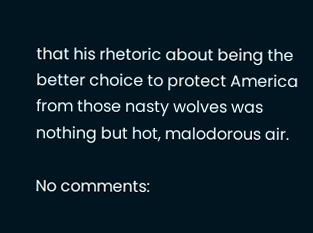that his rhetoric about being the better choice to protect America from those nasty wolves was nothing but hot, malodorous air.

No comments: